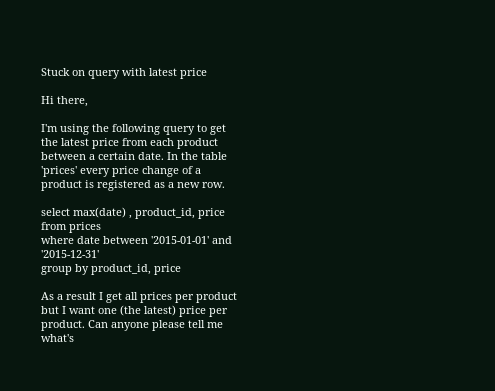Stuck on query with latest price

Hi there,

I'm using the following query to get the latest price from each product between a certain date. In the table 'prices' every price change of a product is registered as a new row.

select max(date) , product_id, price from prices
where date between '2015-01-01' and '2015-12-31'
group by product_id, price

As a result I get all prices per product but I want one (the latest) price per product. Can anyone please tell me what's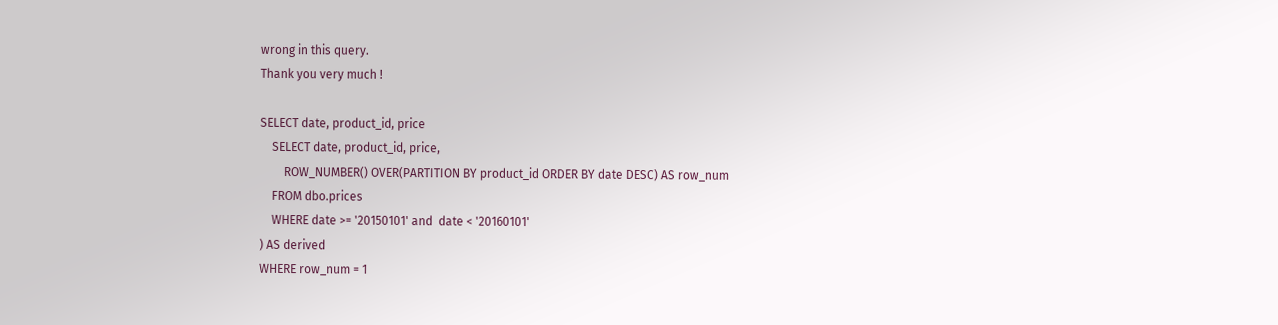wrong in this query.
Thank you very much !

SELECT date, product_id, price
    SELECT date, product_id, price,
        ROW_NUMBER() OVER(PARTITION BY product_id ORDER BY date DESC) AS row_num
    FROM dbo.prices
    WHERE date >= '20150101' and  date < '20160101'
) AS derived
WHERE row_num = 1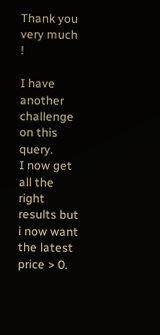Thank you very much !

I have another challenge on this query.
I now get all the right results but i now want the latest price > 0.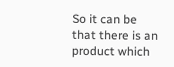So it can be that there is an product which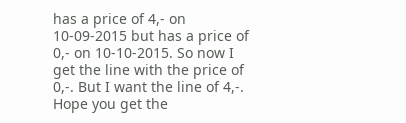has a price of 4,- on 10-09-2015 but has a price of 0,- on 10-10-2015. So now I get the line with the price of 0,-. But I want the line of 4,-. Hope you get the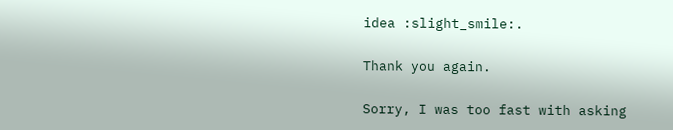idea :slight_smile:.

Thank you again.

Sorry, I was too fast with asking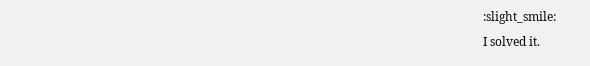:slight_smile:
I solved it.